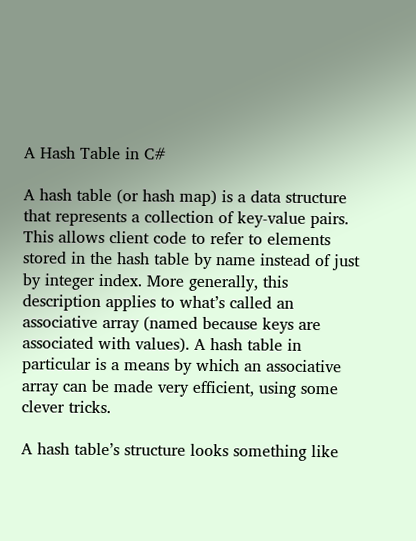A Hash Table in C#

A hash table (or hash map) is a data structure that represents a collection of key-value pairs. This allows client code to refer to elements stored in the hash table by name instead of just by integer index. More generally, this description applies to what’s called an associative array (named because keys are associated with values). A hash table in particular is a means by which an associative array can be made very efficient, using some clever tricks.

A hash table’s structure looks something like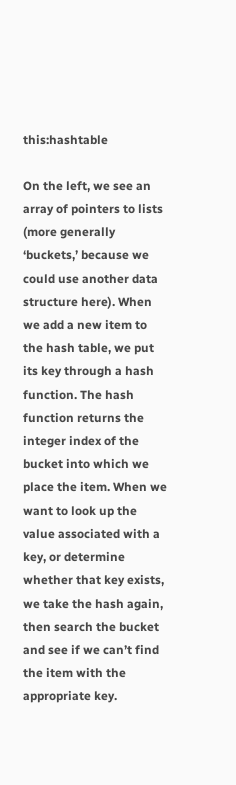this:hashtable

On the left, we see an array of pointers to lists (more generally ‘buckets,’ because we could use another data structure here). When we add a new item to the hash table, we put its key through a hash function. The hash function returns the integer index of the bucket into which we place the item. When we want to look up the value associated with a key, or determine whether that key exists, we take the hash again, then search the bucket and see if we can’t find the item with the appropriate key.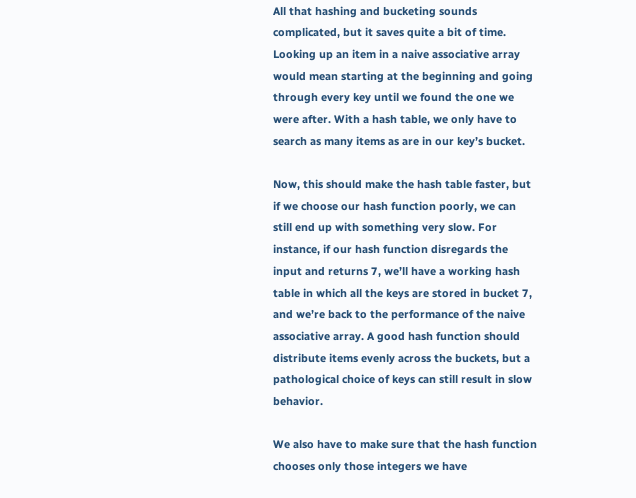All that hashing and bucketing sounds complicated, but it saves quite a bit of time. Looking up an item in a naive associative array would mean starting at the beginning and going through every key until we found the one we were after. With a hash table, we only have to search as many items as are in our key’s bucket.

Now, this should make the hash table faster, but if we choose our hash function poorly, we can still end up with something very slow. For instance, if our hash function disregards the input and returns 7, we’ll have a working hash table in which all the keys are stored in bucket 7, and we’re back to the performance of the naive associative array. A good hash function should distribute items evenly across the buckets, but a pathological choice of keys can still result in slow behavior.

We also have to make sure that the hash function chooses only those integers we have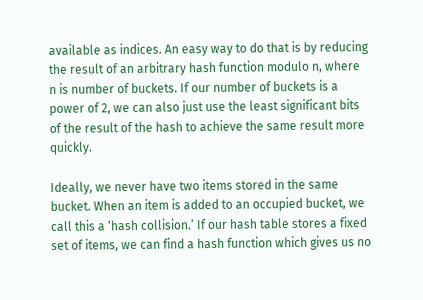available as indices. An easy way to do that is by reducing the result of an arbitrary hash function modulo n, where n is number of buckets. If our number of buckets is a power of 2, we can also just use the least significant bits of the result of the hash to achieve the same result more quickly.

Ideally, we never have two items stored in the same bucket. When an item is added to an occupied bucket, we call this a ‘hash collision.’ If our hash table stores a fixed set of items, we can find a hash function which gives us no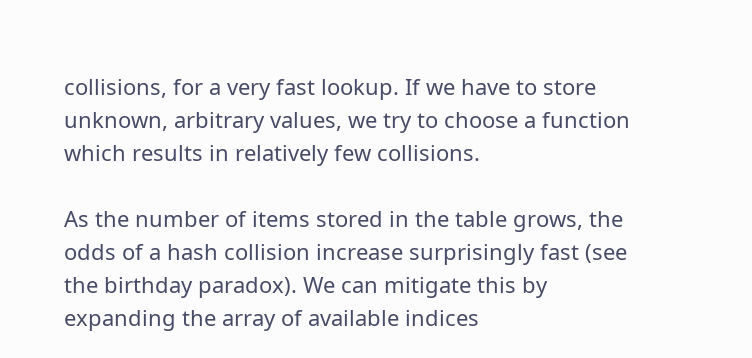collisions, for a very fast lookup. If we have to store unknown, arbitrary values, we try to choose a function which results in relatively few collisions.

As the number of items stored in the table grows, the odds of a hash collision increase surprisingly fast (see the birthday paradox). We can mitigate this by expanding the array of available indices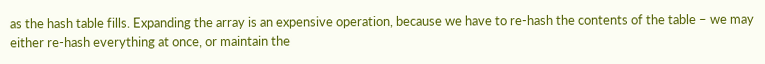as the hash table fills. Expanding the array is an expensive operation, because we have to re-hash the contents of the table – we may either re-hash everything at once, or maintain the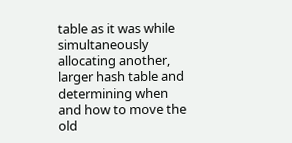table as it was while simultaneously allocating another, larger hash table and determining when and how to move the old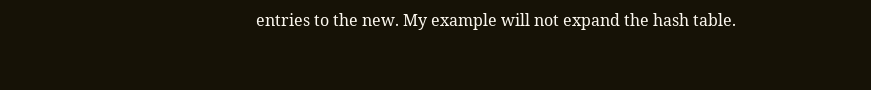entries to the new. My example will not expand the hash table.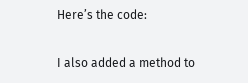Here’s the code:

I also added a method to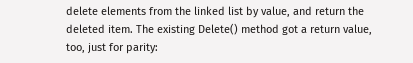delete elements from the linked list by value, and return the deleted item. The existing Delete() method got a return value, too, just for parity: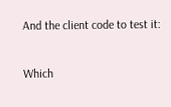And the client code to test it:

Which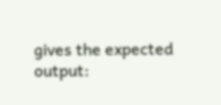gives the expected output: